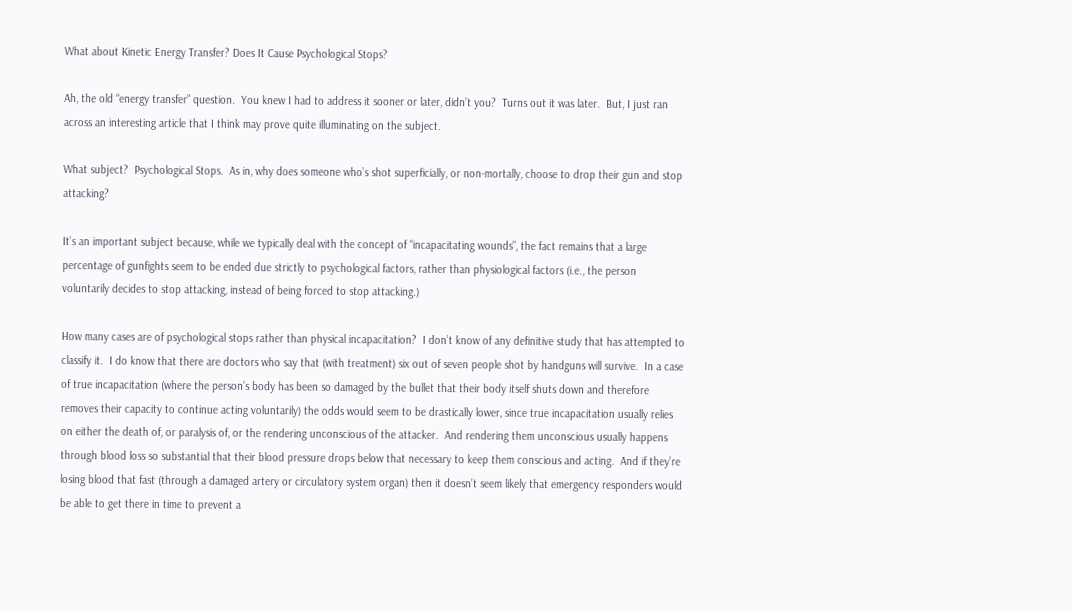What about Kinetic Energy Transfer? Does It Cause Psychological Stops?

Ah, the old “energy transfer” question.  You knew I had to address it sooner or later, didn’t you?  Turns out it was later.  But, I just ran across an interesting article that I think may prove quite illuminating on the subject.

What subject?  Psychological Stops.  As in, why does someone who’s shot superficially, or non-mortally, choose to drop their gun and stop attacking?

It’s an important subject because, while we typically deal with the concept of “incapacitating wounds”, the fact remains that a large percentage of gunfights seem to be ended due strictly to psychological factors, rather than physiological factors (i.e., the person voluntarily decides to stop attacking, instead of being forced to stop attacking.)

How many cases are of psychological stops rather than physical incapacitation?  I don’t know of any definitive study that has attempted to classify it.  I do know that there are doctors who say that (with treatment) six out of seven people shot by handguns will survive.  In a case of true incapacitation (where the person’s body has been so damaged by the bullet that their body itself shuts down and therefore removes their capacity to continue acting voluntarily) the odds would seem to be drastically lower, since true incapacitation usually relies on either the death of, or paralysis of, or the rendering unconscious of the attacker.  And rendering them unconscious usually happens through blood loss so substantial that their blood pressure drops below that necessary to keep them conscious and acting.  And if they’re losing blood that fast (through a damaged artery or circulatory system organ) then it doesn’t seem likely that emergency responders would be able to get there in time to prevent a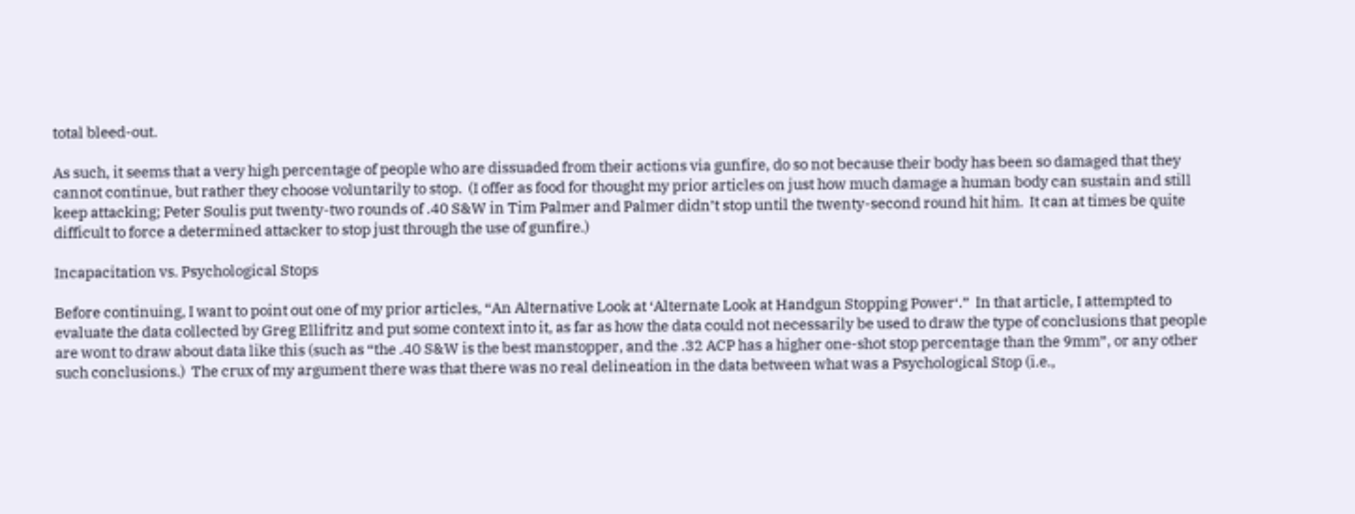total bleed-out.

As such, it seems that a very high percentage of people who are dissuaded from their actions via gunfire, do so not because their body has been so damaged that they cannot continue, but rather they choose voluntarily to stop.  (I offer as food for thought my prior articles on just how much damage a human body can sustain and still keep attacking; Peter Soulis put twenty-two rounds of .40 S&W in Tim Palmer and Palmer didn’t stop until the twenty-second round hit him.  It can at times be quite difficult to force a determined attacker to stop just through the use of gunfire.)

Incapacitation vs. Psychological Stops

Before continuing, I want to point out one of my prior articles, “An Alternative Look at ‘Alternate Look at Handgun Stopping Power‘.”  In that article, I attempted to evaluate the data collected by Greg Ellifritz and put some context into it, as far as how the data could not necessarily be used to draw the type of conclusions that people are wont to draw about data like this (such as “the .40 S&W is the best manstopper, and the .32 ACP has a higher one-shot stop percentage than the 9mm”, or any other such conclusions.)  The crux of my argument there was that there was no real delineation in the data between what was a Psychological Stop (i.e.,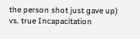the person shot just gave up) vs. true Incapacitation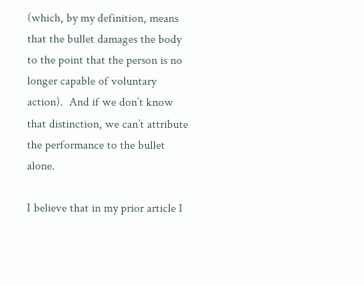(which, by my definition, means that the bullet damages the body to the point that the person is no longer capable of voluntary action).  And if we don’t know that distinction, we can’t attribute the performance to the bullet alone.

I believe that in my prior article I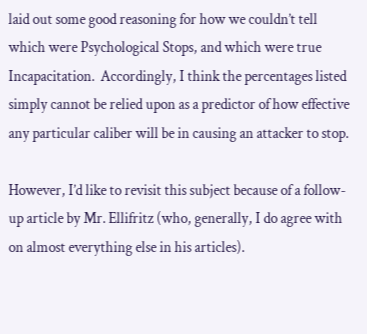laid out some good reasoning for how we couldn’t tell which were Psychological Stops, and which were true Incapacitation.  Accordingly, I think the percentages listed simply cannot be relied upon as a predictor of how effective any particular caliber will be in causing an attacker to stop.

However, I’d like to revisit this subject because of a follow-up article by Mr. Ellifritz (who, generally, I do agree with on almost everything else in his articles).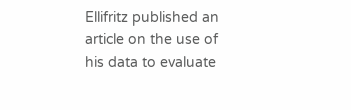Ellifritz published an article on the use of his data to evaluate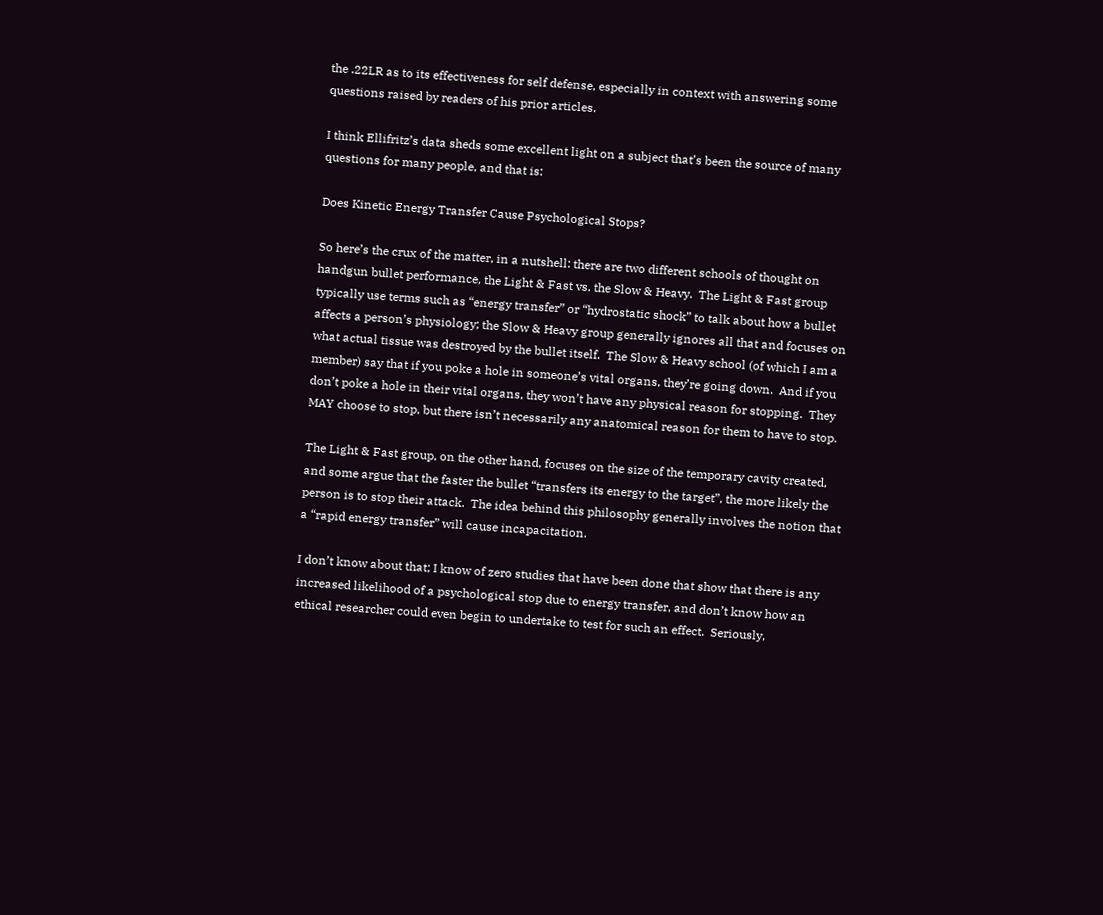the .22LR as to its effectiveness for self defense, especially in context with answering some questions raised by readers of his prior articles.

I think Ellifritz’s data sheds some excellent light on a subject that’s been the source of many questions for many people, and that is:

Does Kinetic Energy Transfer Cause Psychological Stops?

So here’s the crux of the matter, in a nutshell: there are two different schools of thought on handgun bullet performance, the Light & Fast vs. the Slow & Heavy.  The Light & Fast group typically use terms such as “energy transfer” or “hydrostatic shock” to talk about how a bullet affects a person’s physiology; the Slow & Heavy group generally ignores all that and focuses on what actual tissue was destroyed by the bullet itself.  The Slow & Heavy school (of which I am a member) say that if you poke a hole in someone’s vital organs, they’re going down.  And if you don’t poke a hole in their vital organs, they won’t have any physical reason for stopping.  They MAY choose to stop, but there isn’t necessarily any anatomical reason for them to have to stop.

The Light & Fast group, on the other hand, focuses on the size of the temporary cavity created, and some argue that the faster the bullet “transfers its energy to the target”, the more likely the person is to stop their attack.  The idea behind this philosophy generally involves the notion that a “rapid energy transfer” will cause incapacitation.

I don’t know about that; I know of zero studies that have been done that show that there is any increased likelihood of a psychological stop due to energy transfer, and don’t know how an ethical researcher could even begin to undertake to test for such an effect.  Seriously,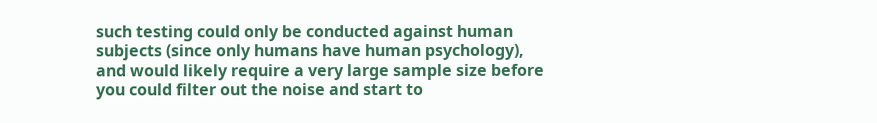such testing could only be conducted against human subjects (since only humans have human psychology), and would likely require a very large sample size before you could filter out the noise and start to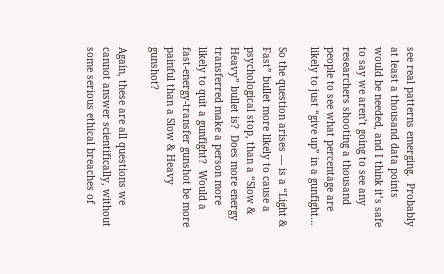see real patterns emerging.  Probably at least a thousand data points would be needed, and I think it’s safe to say we aren’t going to see any researchers shooting a thousand people to see what percentage are likely to just “give up” in a gunfight…

So the question arises — is a “Light & Fast” bullet more likely to cause a psychological stop, than a “Slow & Heavy” bullet is?  Does more energy transferred make a person more likely to quit a gunfight?  Would a fast-energy-transfer gunshot be more painful than a Slow & Heavy gunshot?

Again, these are all questions we cannot answer scientifically, without some serious ethical breaches of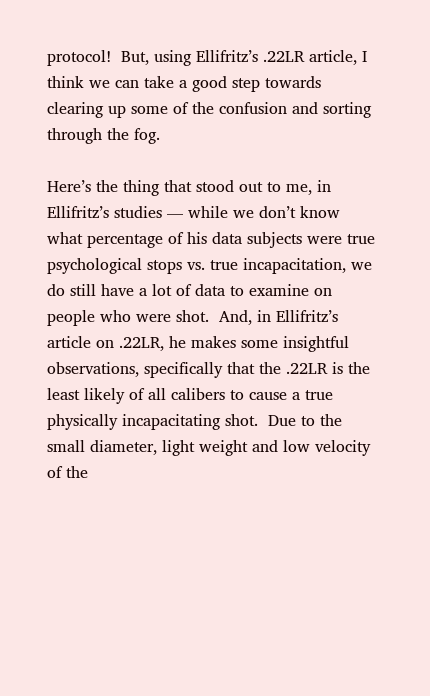protocol!  But, using Ellifritz’s .22LR article, I think we can take a good step towards clearing up some of the confusion and sorting through the fog.

Here’s the thing that stood out to me, in Ellifritz’s studies — while we don’t know what percentage of his data subjects were true psychological stops vs. true incapacitation, we do still have a lot of data to examine on people who were shot.  And, in Ellifritz’s article on .22LR, he makes some insightful observations, specifically that the .22LR is the least likely of all calibers to cause a true physically incapacitating shot.  Due to the small diameter, light weight and low velocity of the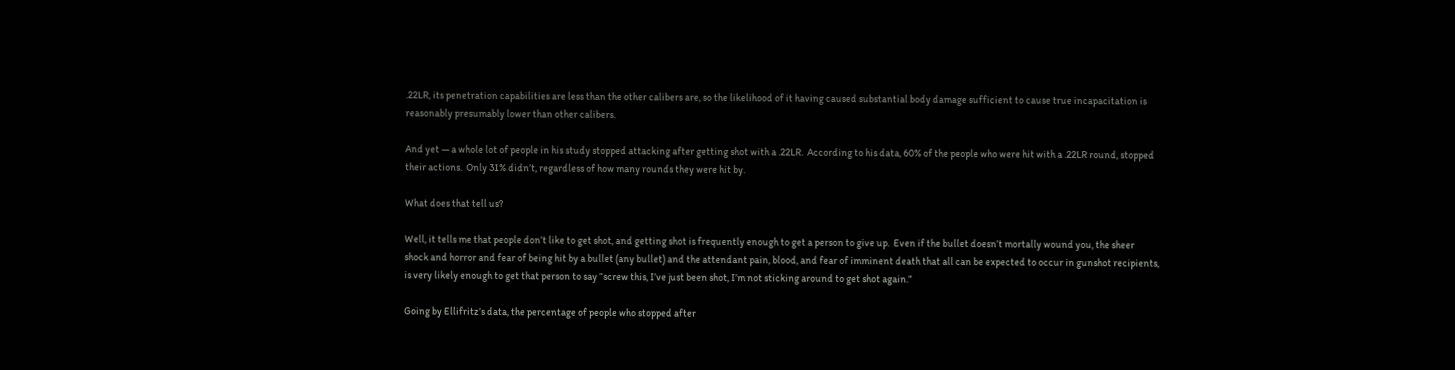.22LR, its penetration capabilities are less than the other calibers are, so the likelihood of it having caused substantial body damage sufficient to cause true incapacitation is reasonably presumably lower than other calibers.

And yet — a whole lot of people in his study stopped attacking after getting shot with a .22LR.  According to his data, 60% of the people who were hit with a .22LR round, stopped their actions.  Only 31% didn’t, regardless of how many rounds they were hit by.

What does that tell us?

Well, it tells me that people don’t like to get shot, and getting shot is frequently enough to get a person to give up.  Even if the bullet doesn’t mortally wound you, the sheer shock and horror and fear of being hit by a bullet (any bullet) and the attendant pain, blood, and fear of imminent death that all can be expected to occur in gunshot recipients, is very likely enough to get that person to say “screw this, I’ve just been shot, I’m not sticking around to get shot again.”

Going by Ellifritz’s data, the percentage of people who stopped after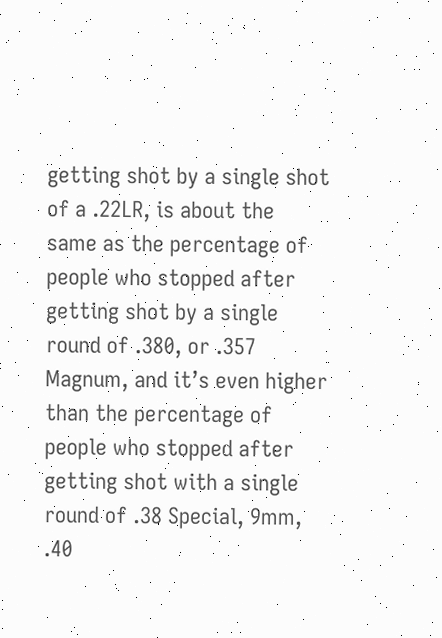getting shot by a single shot of a .22LR, is about the same as the percentage of people who stopped after getting shot by a single round of .380, or .357 Magnum, and it’s even higher than the percentage of people who stopped after getting shot with a single round of .38 Special, 9mm, .40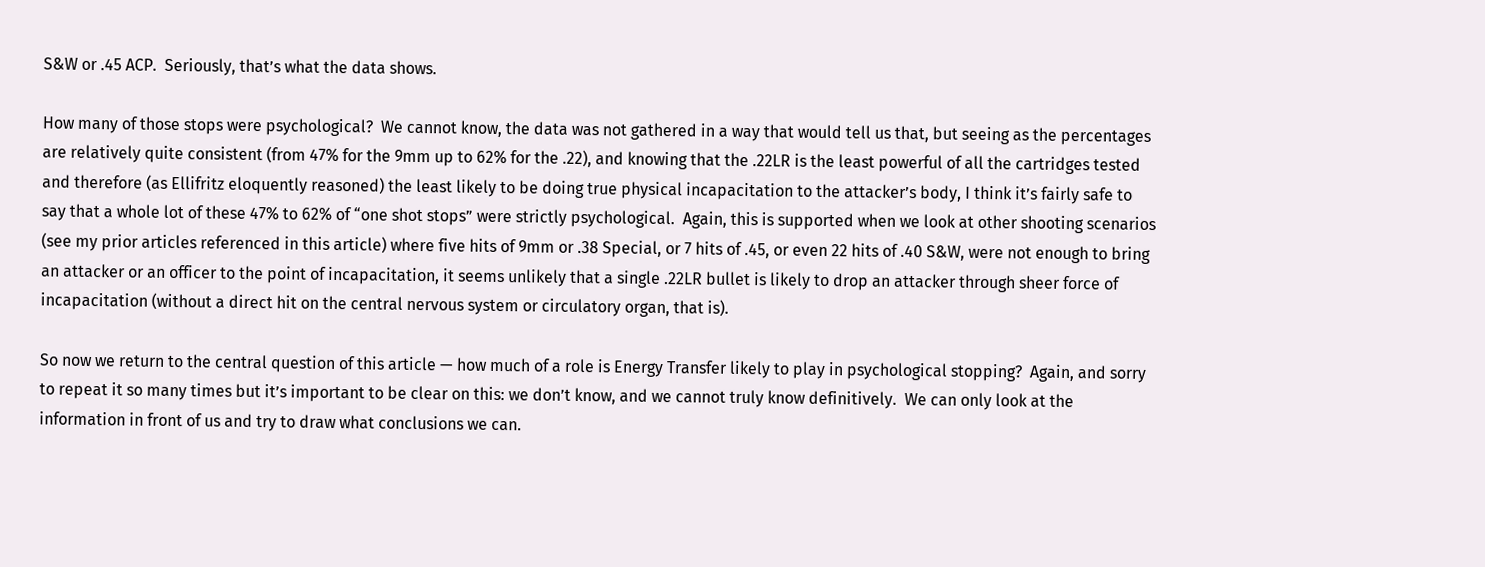S&W or .45 ACP.  Seriously, that’s what the data shows.

How many of those stops were psychological?  We cannot know, the data was not gathered in a way that would tell us that, but seeing as the percentages are relatively quite consistent (from 47% for the 9mm up to 62% for the .22), and knowing that the .22LR is the least powerful of all the cartridges tested and therefore (as Ellifritz eloquently reasoned) the least likely to be doing true physical incapacitation to the attacker’s body, I think it’s fairly safe to say that a whole lot of these 47% to 62% of “one shot stops” were strictly psychological.  Again, this is supported when we look at other shooting scenarios (see my prior articles referenced in this article) where five hits of 9mm or .38 Special, or 7 hits of .45, or even 22 hits of .40 S&W, were not enough to bring an attacker or an officer to the point of incapacitation, it seems unlikely that a single .22LR bullet is likely to drop an attacker through sheer force of incapacitation (without a direct hit on the central nervous system or circulatory organ, that is).

So now we return to the central question of this article — how much of a role is Energy Transfer likely to play in psychological stopping?  Again, and sorry to repeat it so many times but it’s important to be clear on this: we don’t know, and we cannot truly know definitively.  We can only look at the information in front of us and try to draw what conclusions we can.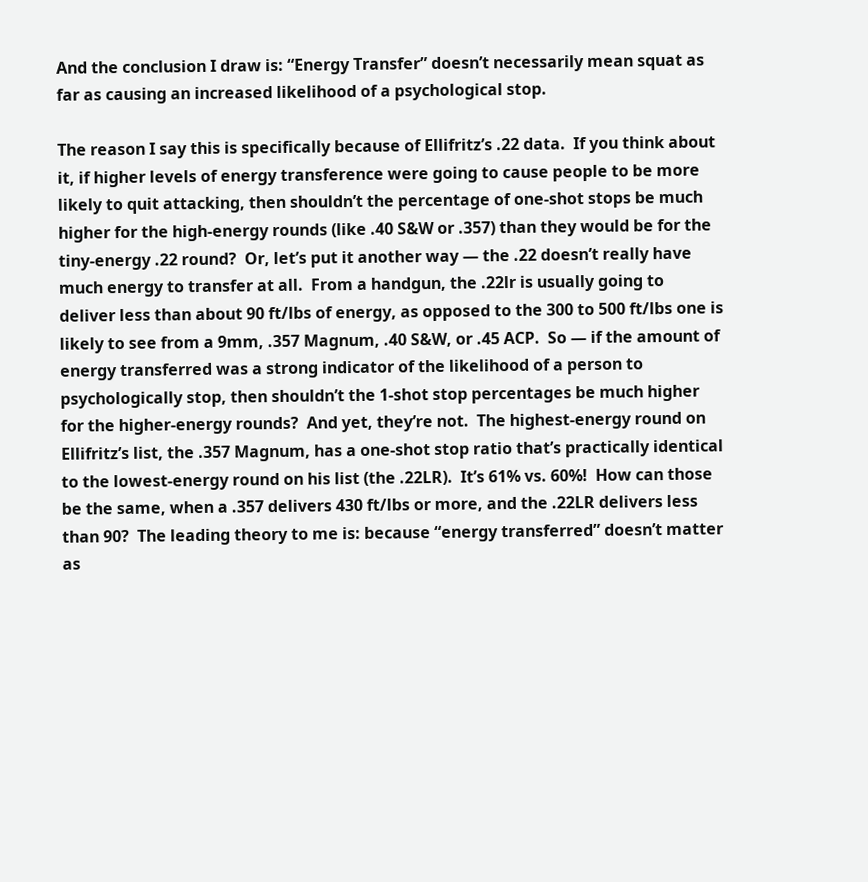And the conclusion I draw is: “Energy Transfer” doesn’t necessarily mean squat as far as causing an increased likelihood of a psychological stop.

The reason I say this is specifically because of Ellifritz’s .22 data.  If you think about it, if higher levels of energy transference were going to cause people to be more likely to quit attacking, then shouldn’t the percentage of one-shot stops be much higher for the high-energy rounds (like .40 S&W or .357) than they would be for the tiny-energy .22 round?  Or, let’s put it another way — the .22 doesn’t really have much energy to transfer at all.  From a handgun, the .22lr is usually going to deliver less than about 90 ft/lbs of energy, as opposed to the 300 to 500 ft/lbs one is likely to see from a 9mm, .357 Magnum, .40 S&W, or .45 ACP.  So — if the amount of energy transferred was a strong indicator of the likelihood of a person to psychologically stop, then shouldn’t the 1-shot stop percentages be much higher for the higher-energy rounds?  And yet, they’re not.  The highest-energy round on Ellifritz’s list, the .357 Magnum, has a one-shot stop ratio that’s practically identical to the lowest-energy round on his list (the .22LR).  It’s 61% vs. 60%!  How can those be the same, when a .357 delivers 430 ft/lbs or more, and the .22LR delivers less than 90?  The leading theory to me is: because “energy transferred” doesn’t matter as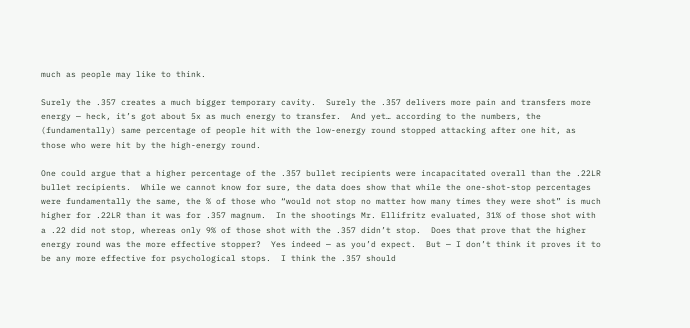much as people may like to think.

Surely the .357 creates a much bigger temporary cavity.  Surely the .357 delivers more pain and transfers more energy — heck, it’s got about 5x as much energy to transfer.  And yet… according to the numbers, the (fundamentally) same percentage of people hit with the low-energy round stopped attacking after one hit, as those who were hit by the high-energy round.

One could argue that a higher percentage of the .357 bullet recipients were incapacitated overall than the .22LR bullet recipients.  While we cannot know for sure, the data does show that while the one-shot-stop percentages were fundamentally the same, the % of those who “would not stop no matter how many times they were shot” is much higher for .22LR than it was for .357 magnum.  In the shootings Mr. Ellifritz evaluated, 31% of those shot with a .22 did not stop, whereas only 9% of those shot with the .357 didn’t stop.  Does that prove that the higher energy round was the more effective stopper?  Yes indeed — as you’d expect.  But — I don’t think it proves it to be any more effective for psychological stops.  I think the .357 should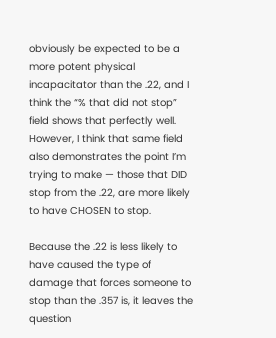obviously be expected to be a more potent physical incapacitator than the .22, and I think the “% that did not stop” field shows that perfectly well.  However, I think that same field also demonstrates the point I’m trying to make — those that DID stop from the .22, are more likely to have CHOSEN to stop.

Because the .22 is less likely to have caused the type of damage that forces someone to stop than the .357 is, it leaves the question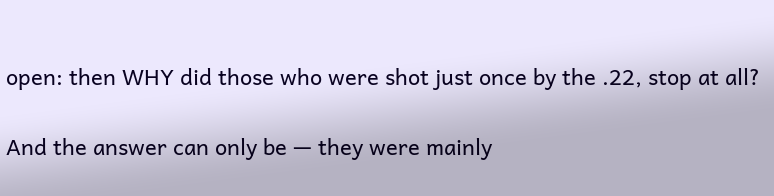open: then WHY did those who were shot just once by the .22, stop at all?

And the answer can only be — they were mainly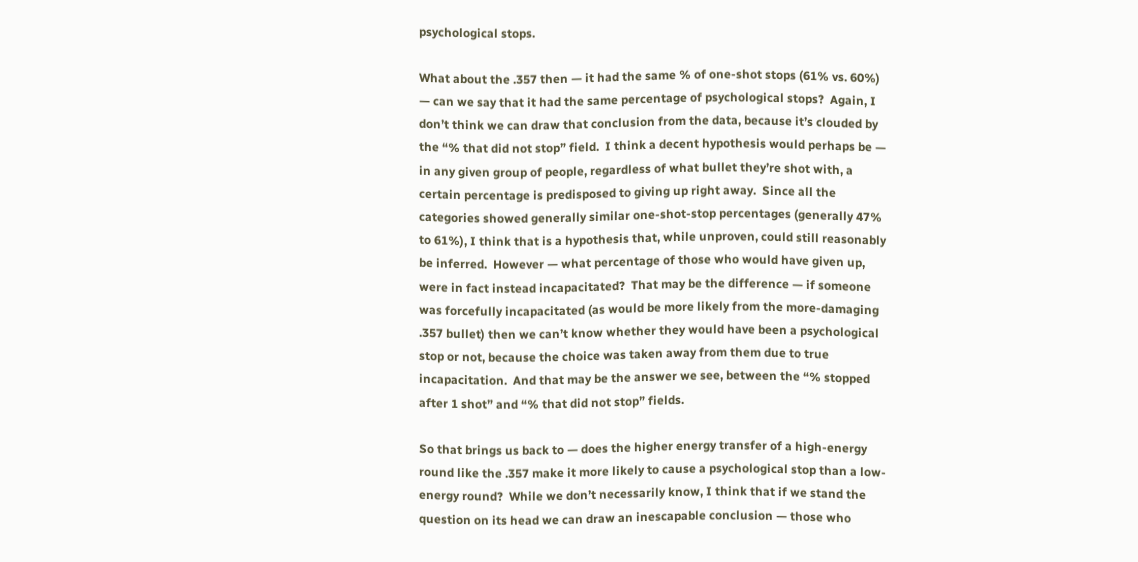psychological stops.

What about the .357 then — it had the same % of one-shot stops (61% vs. 60%) — can we say that it had the same percentage of psychological stops?  Again, I don’t think we can draw that conclusion from the data, because it’s clouded by the “% that did not stop” field.  I think a decent hypothesis would perhaps be — in any given group of people, regardless of what bullet they’re shot with, a certain percentage is predisposed to giving up right away.  Since all the categories showed generally similar one-shot-stop percentages (generally 47% to 61%), I think that is a hypothesis that, while unproven, could still reasonably be inferred.  However — what percentage of those who would have given up, were in fact instead incapacitated?  That may be the difference — if someone was forcefully incapacitated (as would be more likely from the more-damaging .357 bullet) then we can’t know whether they would have been a psychological stop or not, because the choice was taken away from them due to true incapacitation.  And that may be the answer we see, between the “% stopped after 1 shot” and “% that did not stop” fields.

So that brings us back to — does the higher energy transfer of a high-energy round like the .357 make it more likely to cause a psychological stop than a low-energy round?  While we don’t necessarily know, I think that if we stand the question on its head we can draw an inescapable conclusion — those who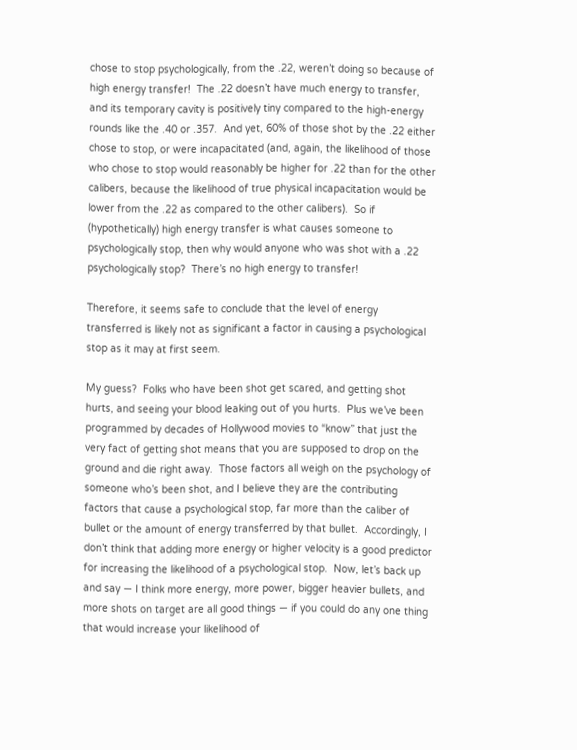chose to stop psychologically, from the .22, weren’t doing so because of high energy transfer!  The .22 doesn’t have much energy to transfer, and its temporary cavity is positively tiny compared to the high-energy rounds like the .40 or .357.  And yet, 60% of those shot by the .22 either chose to stop, or were incapacitated (and, again, the likelihood of those who chose to stop would reasonably be higher for .22 than for the other calibers, because the likelihood of true physical incapacitation would be lower from the .22 as compared to the other calibers).  So if (hypothetically) high energy transfer is what causes someone to psychologically stop, then why would anyone who was shot with a .22 psychologically stop?  There’s no high energy to transfer!

Therefore, it seems safe to conclude that the level of energy transferred is likely not as significant a factor in causing a psychological stop as it may at first seem.

My guess?  Folks who have been shot get scared, and getting shot hurts, and seeing your blood leaking out of you hurts.  Plus we’ve been programmed by decades of Hollywood movies to “know” that just the very fact of getting shot means that you are supposed to drop on the ground and die right away.  Those factors all weigh on the psychology of someone who’s been shot, and I believe they are the contributing factors that cause a psychological stop, far more than the caliber of bullet or the amount of energy transferred by that bullet.  Accordingly, I don’t think that adding more energy or higher velocity is a good predictor for increasing the likelihood of a psychological stop.  Now, let’s back up and say — I think more energy, more power, bigger heavier bullets, and more shots on target are all good things — if you could do any one thing that would increase your likelihood of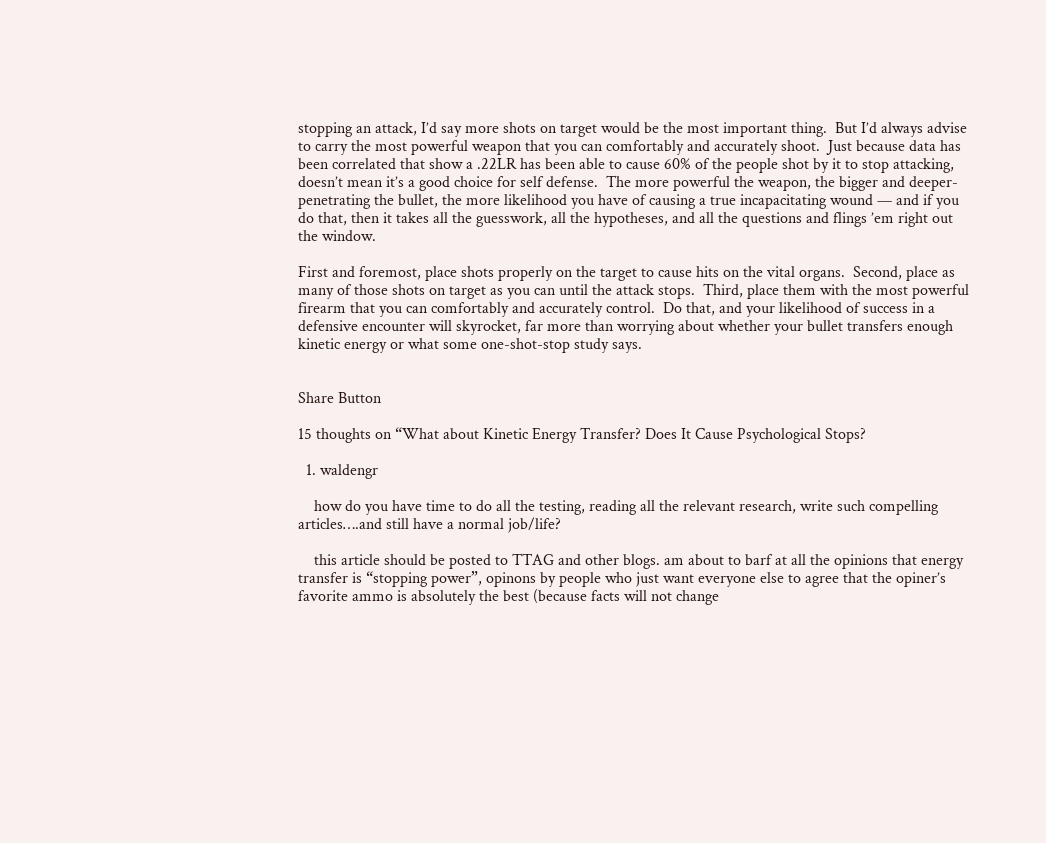stopping an attack, I’d say more shots on target would be the most important thing.  But I’d always advise to carry the most powerful weapon that you can comfortably and accurately shoot.  Just because data has been correlated that show a .22LR has been able to cause 60% of the people shot by it to stop attacking, doesn’t mean it’s a good choice for self defense.  The more powerful the weapon, the bigger and deeper-penetrating the bullet, the more likelihood you have of causing a true incapacitating wound — and if you do that, then it takes all the guesswork, all the hypotheses, and all the questions and flings ’em right out the window.

First and foremost, place shots properly on the target to cause hits on the vital organs.  Second, place as many of those shots on target as you can until the attack stops.  Third, place them with the most powerful firearm that you can comfortably and accurately control.  Do that, and your likelihood of success in a defensive encounter will skyrocket, far more than worrying about whether your bullet transfers enough kinetic energy or what some one-shot-stop study says.


Share Button

15 thoughts on “What about Kinetic Energy Transfer? Does It Cause Psychological Stops?

  1. waldengr

    how do you have time to do all the testing, reading all the relevant research, write such compelling articles….and still have a normal job/life?

    this article should be posted to TTAG and other blogs. am about to barf at all the opinions that energy transfer is “stopping power”, opinons by people who just want everyone else to agree that the opiner’s favorite ammo is absolutely the best (because facts will not change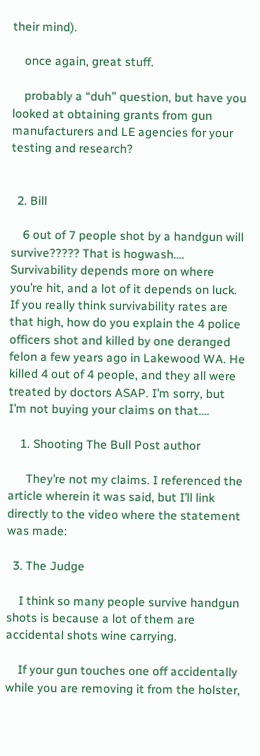their mind).

    once again, great stuff.

    probably a “duh” question, but have you looked at obtaining grants from gun manufacturers and LE agencies for your testing and research?


  2. Bill

    6 out of 7 people shot by a handgun will survive????? That is hogwash…. Survivability depends more on where you’re hit, and a lot of it depends on luck. If you really think survivability rates are that high, how do you explain the 4 police officers shot and killed by one deranged felon a few years ago in Lakewood WA. He killed 4 out of 4 people, and they all were treated by doctors ASAP. I’m sorry, but I’m not buying your claims on that….

    1. Shooting The Bull Post author

      They’re not my claims. I referenced the article wherein it was said, but I’ll link directly to the video where the statement was made:

  3. The Judge

    I think so many people survive handgun shots is because a lot of them are accidental shots wine carrying.

    If your gun touches one off accidentally while you are removing it from the holster,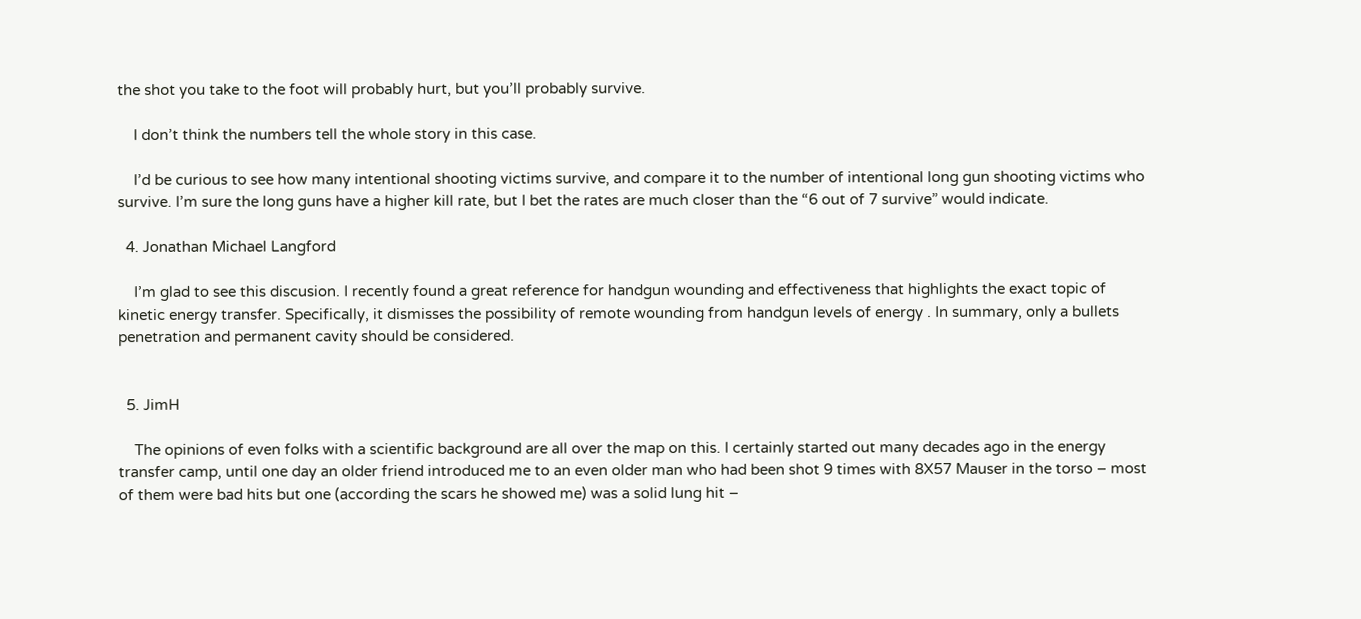the shot you take to the foot will probably hurt, but you’ll probably survive.

    I don’t think the numbers tell the whole story in this case.

    I’d be curious to see how many intentional shooting victims survive, and compare it to the number of intentional long gun shooting victims who survive. I’m sure the long guns have a higher kill rate, but I bet the rates are much closer than the “6 out of 7 survive” would indicate.

  4. Jonathan Michael Langford

    I’m glad to see this discusion. I recently found a great reference for handgun wounding and effectiveness that highlights the exact topic of kinetic energy transfer. Specifically, it dismisses the possibility of remote wounding from handgun levels of energy . In summary, only a bullets penetration and permanent cavity should be considered.


  5. JimH

    The opinions of even folks with a scientific background are all over the map on this. I certainly started out many decades ago in the energy transfer camp, until one day an older friend introduced me to an even older man who had been shot 9 times with 8X57 Mauser in the torso – most of them were bad hits but one (according the scars he showed me) was a solid lung hit –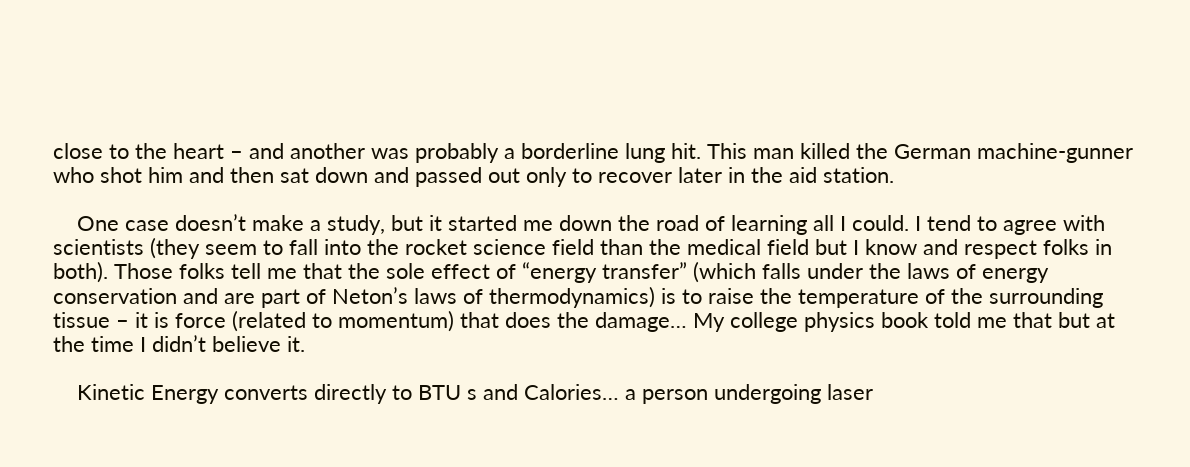close to the heart – and another was probably a borderline lung hit. This man killed the German machine-gunner who shot him and then sat down and passed out only to recover later in the aid station.

    One case doesn’t make a study, but it started me down the road of learning all I could. I tend to agree with scientists (they seem to fall into the rocket science field than the medical field but I know and respect folks in both). Those folks tell me that the sole effect of “energy transfer” (which falls under the laws of energy conservation and are part of Neton’s laws of thermodynamics) is to raise the temperature of the surrounding tissue – it is force (related to momentum) that does the damage… My college physics book told me that but at the time I didn’t believe it.

    Kinetic Energy converts directly to BTU s and Calories… a person undergoing laser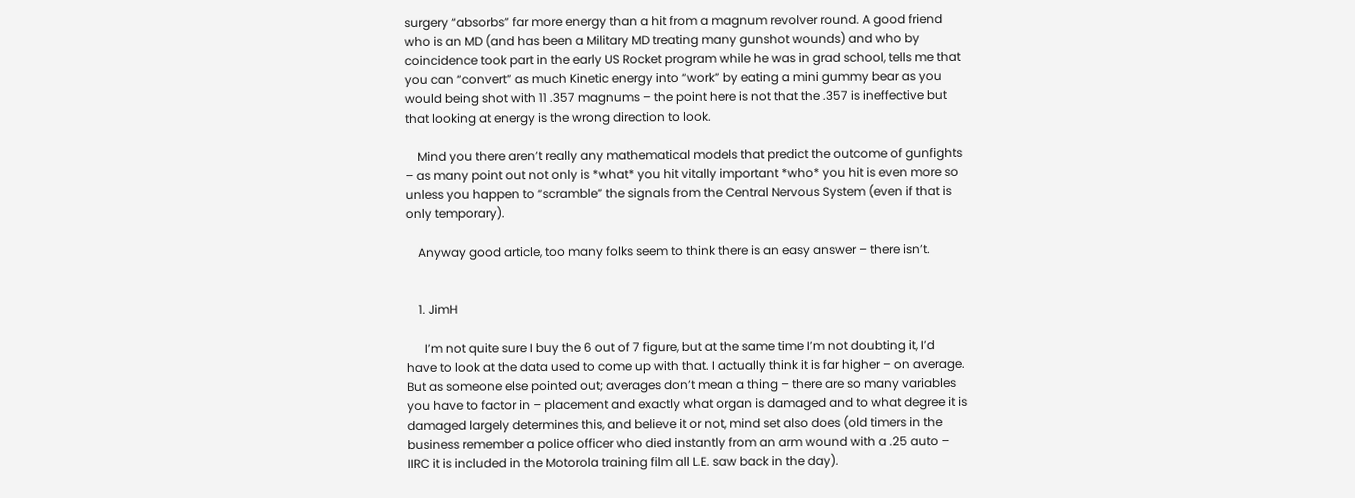surgery “absorbs” far more energy than a hit from a magnum revolver round. A good friend who is an MD (and has been a Military MD treating many gunshot wounds) and who by coincidence took part in the early US Rocket program while he was in grad school, tells me that you can “convert” as much Kinetic energy into “work” by eating a mini gummy bear as you would being shot with 11 .357 magnums – the point here is not that the .357 is ineffective but that looking at energy is the wrong direction to look.

    Mind you there aren’t really any mathematical models that predict the outcome of gunfights – as many point out not only is *what* you hit vitally important *who* you hit is even more so unless you happen to “scramble” the signals from the Central Nervous System (even if that is only temporary).

    Anyway good article, too many folks seem to think there is an easy answer – there isn’t.


    1. JimH

      I’m not quite sure I buy the 6 out of 7 figure, but at the same time I’m not doubting it, I’d have to look at the data used to come up with that. I actually think it is far higher – on average. But as someone else pointed out; averages don’t mean a thing – there are so many variables you have to factor in – placement and exactly what organ is damaged and to what degree it is damaged largely determines this, and believe it or not, mind set also does (old timers in the business remember a police officer who died instantly from an arm wound with a .25 auto – IIRC it is included in the Motorola training film all L.E. saw back in the day).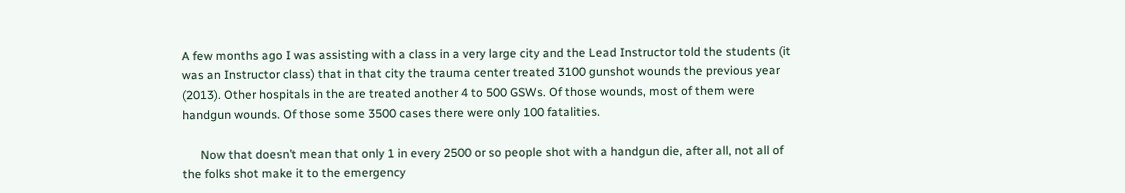A few months ago I was assisting with a class in a very large city and the Lead Instructor told the students (it was an Instructor class) that in that city the trauma center treated 3100 gunshot wounds the previous year (2013). Other hospitals in the are treated another 4 to 500 GSWs. Of those wounds, most of them were handgun wounds. Of those some 3500 cases there were only 100 fatalities.

      Now that doesn’t mean that only 1 in every 2500 or so people shot with a handgun die, after all, not all of the folks shot make it to the emergency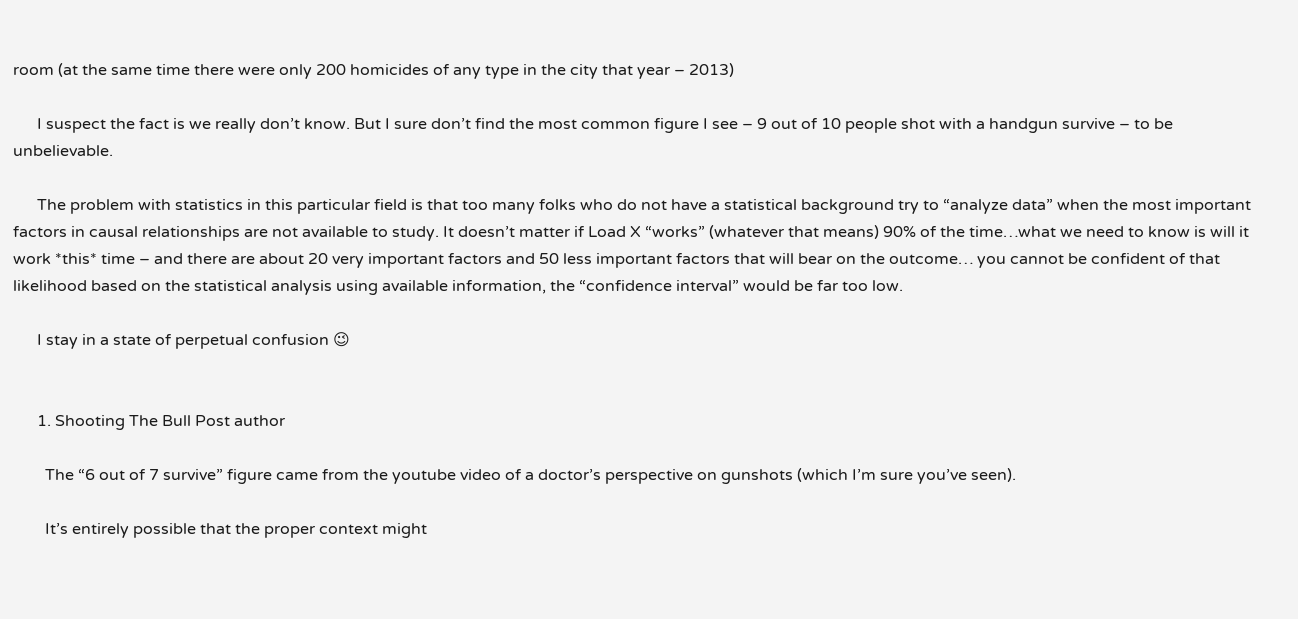room (at the same time there were only 200 homicides of any type in the city that year – 2013)

      I suspect the fact is we really don’t know. But I sure don’t find the most common figure I see – 9 out of 10 people shot with a handgun survive – to be unbelievable.

      The problem with statistics in this particular field is that too many folks who do not have a statistical background try to “analyze data” when the most important factors in causal relationships are not available to study. It doesn’t matter if Load X “works” (whatever that means) 90% of the time…what we need to know is will it work *this* time – and there are about 20 very important factors and 50 less important factors that will bear on the outcome… you cannot be confident of that likelihood based on the statistical analysis using available information, the “confidence interval” would be far too low.

      I stay in a state of perpetual confusion 😉


      1. Shooting The Bull Post author

        The “6 out of 7 survive” figure came from the youtube video of a doctor’s perspective on gunshots (which I’m sure you’ve seen).

        It’s entirely possible that the proper context might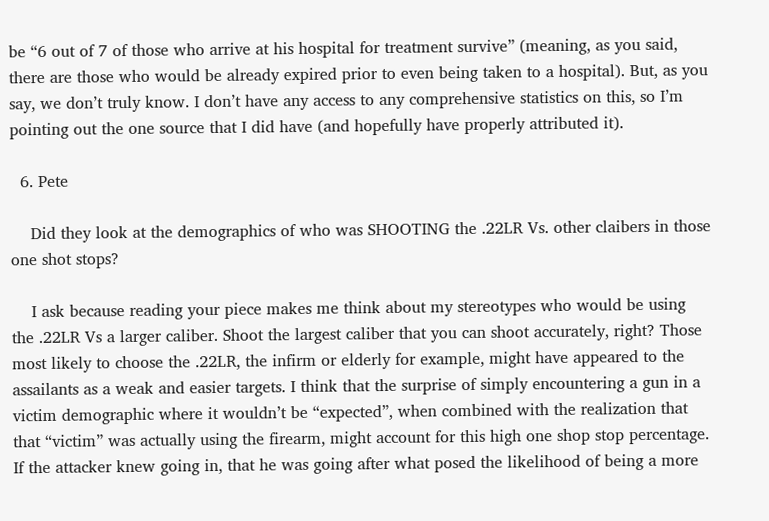be “6 out of 7 of those who arrive at his hospital for treatment survive” (meaning, as you said, there are those who would be already expired prior to even being taken to a hospital). But, as you say, we don’t truly know. I don’t have any access to any comprehensive statistics on this, so I’m pointing out the one source that I did have (and hopefully have properly attributed it).

  6. Pete

    Did they look at the demographics of who was SHOOTING the .22LR Vs. other claibers in those one shot stops?

    I ask because reading your piece makes me think about my stereotypes who would be using the .22LR Vs a larger caliber. Shoot the largest caliber that you can shoot accurately, right? Those most likely to choose the .22LR, the infirm or elderly for example, might have appeared to the assailants as a weak and easier targets. I think that the surprise of simply encountering a gun in a victim demographic where it wouldn’t be “expected”, when combined with the realization that that “victim” was actually using the firearm, might account for this high one shop stop percentage. If the attacker knew going in, that he was going after what posed the likelihood of being a more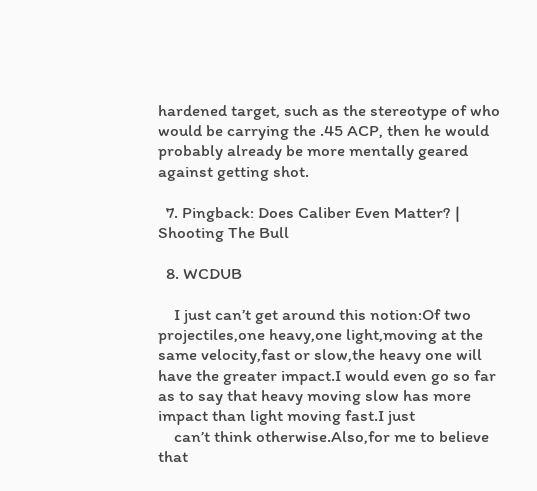hardened target, such as the stereotype of who would be carrying the .45 ACP, then he would probably already be more mentally geared against getting shot.

  7. Pingback: Does Caliber Even Matter? | Shooting The Bull

  8. WCDUB

    I just can’t get around this notion:Of two projectiles,one heavy,one light,moving at the same velocity,fast or slow,the heavy one will have the greater impact.I would even go so far as to say that heavy moving slow has more impact than light moving fast.I just
    can’t think otherwise.Also,for me to believe that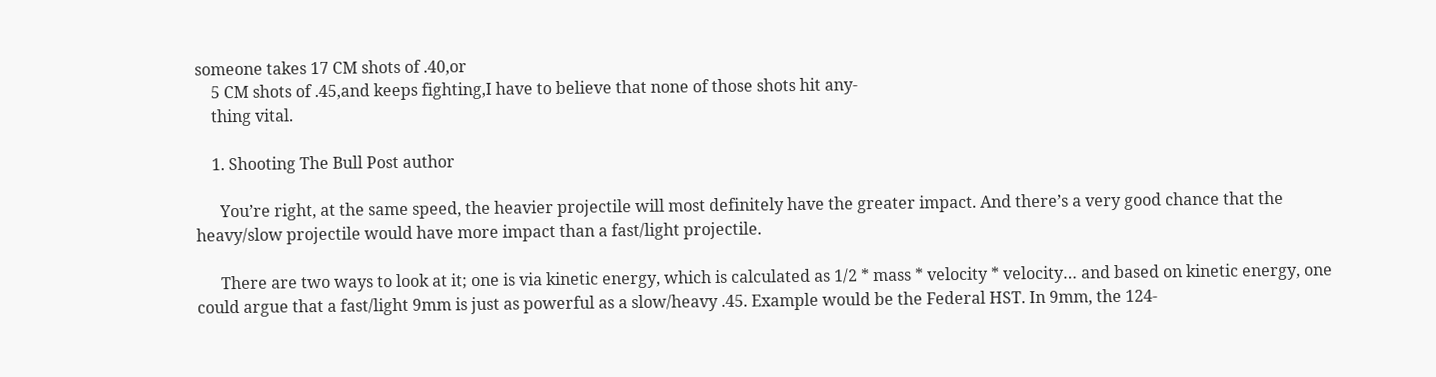someone takes 17 CM shots of .40,or
    5 CM shots of .45,and keeps fighting,I have to believe that none of those shots hit any-
    thing vital.

    1. Shooting The Bull Post author

      You’re right, at the same speed, the heavier projectile will most definitely have the greater impact. And there’s a very good chance that the heavy/slow projectile would have more impact than a fast/light projectile.

      There are two ways to look at it; one is via kinetic energy, which is calculated as 1/2 * mass * velocity * velocity… and based on kinetic energy, one could argue that a fast/light 9mm is just as powerful as a slow/heavy .45. Example would be the Federal HST. In 9mm, the 124-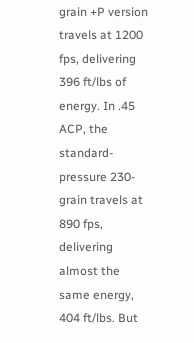grain +P version travels at 1200 fps, delivering 396 ft/lbs of energy. In .45 ACP, the standard-pressure 230-grain travels at 890 fps, delivering almost the same energy, 404 ft/lbs. But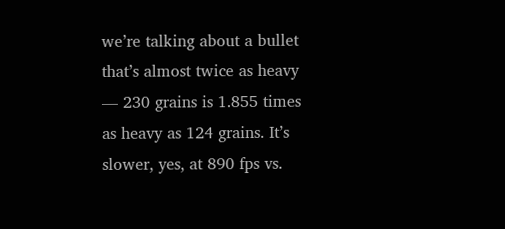we’re talking about a bullet that’s almost twice as heavy — 230 grains is 1.855 times as heavy as 124 grains. It’s slower, yes, at 890 fps vs.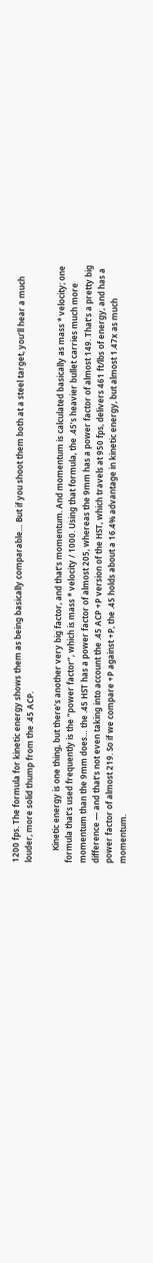1200 fps. The formula for kinetic energy shows them as being basically comparable… But if you shoot them both at a steel target, you’ll hear a much louder, more solid thump from the .45 ACP.

      Kinetic energy is one thing, but there’s another very big factor, and that’s momentum. And momentum is calculated basically as mass * velocity; one formula that’s used frequently is the “power factor”, which is mass * velocity / 1000. Using that formula, the .45’s heavier bullet carries much more momentum than the 9mm does… the .45 HST has a power factor of almost 205, whereas the 9mm has a power factor of almost 149. That’s a pretty big difference — and that’s not even taking into account the .45 ACP +P version of the HST, which travels at 950 fps, delivers 461 ft/lbs of energy, and has a power factor of almost 219. So if we compare +P against +P, the .45 holds about a 16.4% advantage in kinetic energy, but almost 1.47x as much momentum.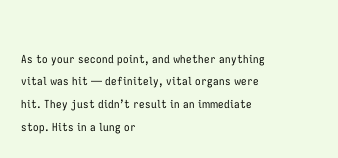As to your second point, and whether anything vital was hit — definitely, vital organs were hit. They just didn’t result in an immediate stop. Hits in a lung or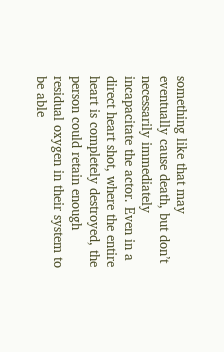something like that may eventually cause death, but don’t necessarily immediately incapacitate the actor. Even in a direct heart shot, where the entire heart is completely destroyed, the person could retain enough residual oxygen in their system to be able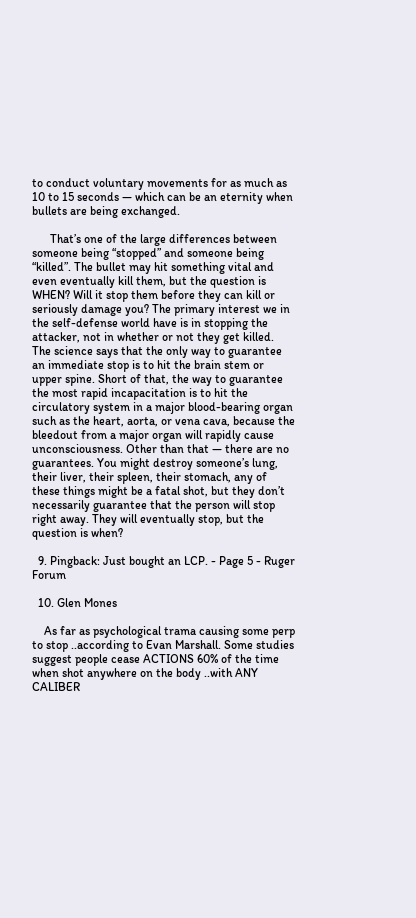to conduct voluntary movements for as much as 10 to 15 seconds — which can be an eternity when bullets are being exchanged.

      That’s one of the large differences between someone being “stopped” and someone being “killed”. The bullet may hit something vital and even eventually kill them, but the question is WHEN? Will it stop them before they can kill or seriously damage you? The primary interest we in the self-defense world have is in stopping the attacker, not in whether or not they get killed. The science says that the only way to guarantee an immediate stop is to hit the brain stem or upper spine. Short of that, the way to guarantee the most rapid incapacitation is to hit the circulatory system in a major blood-bearing organ such as the heart, aorta, or vena cava, because the bleedout from a major organ will rapidly cause unconsciousness. Other than that — there are no guarantees. You might destroy someone’s lung, their liver, their spleen, their stomach, any of these things might be a fatal shot, but they don’t necessarily guarantee that the person will stop right away. They will eventually stop, but the question is when?

  9. Pingback: Just bought an LCP. - Page 5 - Ruger Forum

  10. Glen Mones

    As far as psychological trama causing some perp to stop ..according to Evan Marshall. Some studies suggest people cease ACTIONS 60% of the time when shot anywhere on the body ..with ANY CALIBER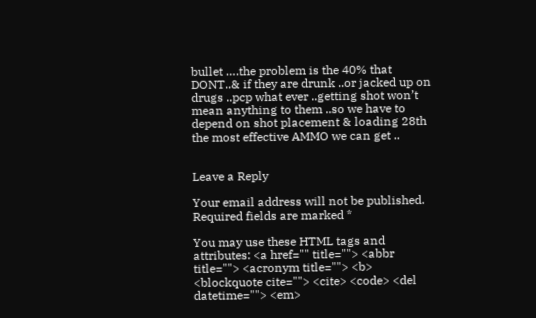bullet ….the problem is the 40% that DONT..& if they are drunk ..or jacked up on drugs ..pcp what ever ..getting shot won’t mean anything to them ..so we have to depend on shot placement & loading 28th the most effective AMMO we can get ..


Leave a Reply

Your email address will not be published. Required fields are marked *

You may use these HTML tags and attributes: <a href="" title=""> <abbr title=""> <acronym title=""> <b> <blockquote cite=""> <cite> <code> <del datetime=""> <em>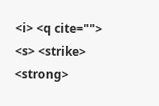<i> <q cite=""> <s> <strike> <strong>